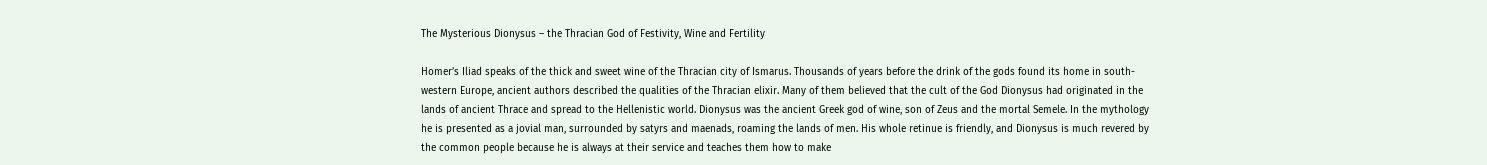The Mysterious Dionysus – the Thracian God of Festivity, Wine and Fertility

Homer’s Iliad speaks of the thick and sweet wine of the Thracian city of Ismarus. Thousands of years before the drink of the gods found its home in south-western Europe, ancient authors described the qualities of the Thracian elixir. Many of them believed that the cult of the God Dionysus had originated in the lands of ancient Thrace and spread to the Hellenistic world. Dionysus was the ancient Greek god of wine, son of Zeus and the mortal Semele. In the mythology he is presented as a jovial man, surrounded by satyrs and maenads, roaming the lands of men. His whole retinue is friendly, and Dionysus is much revered by the common people because he is always at their service and teaches them how to make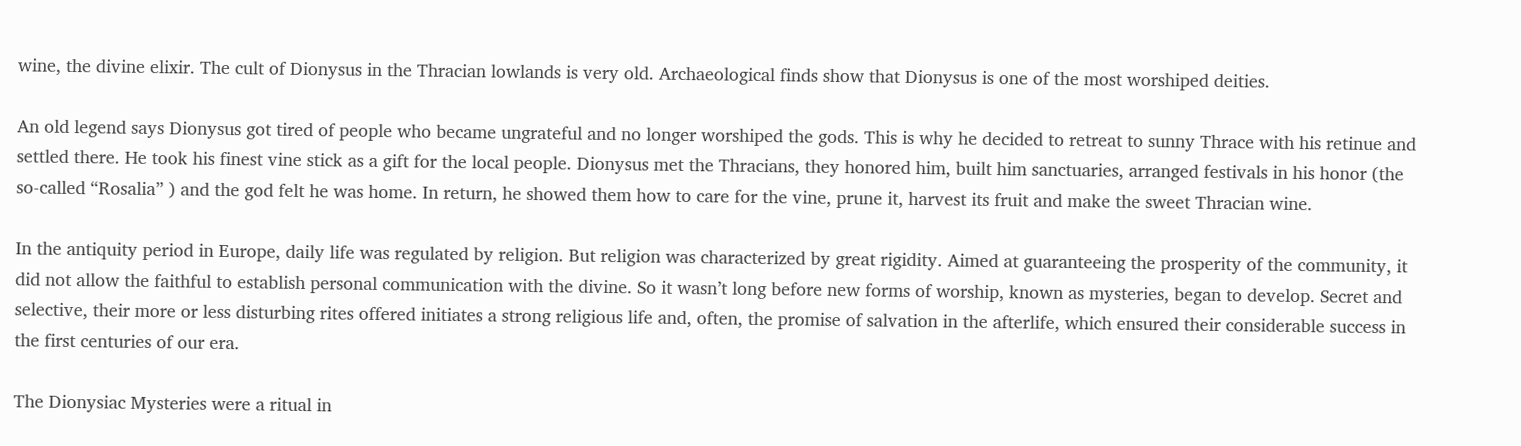wine, the divine elixir. The cult of Dionysus in the Thracian lowlands is very old. Archaeological finds show that Dionysus is one of the most worshiped deities.

An old legend says Dionysus got tired of people who became ungrateful and no longer worshiped the gods. This is why he decided to retreat to sunny Thrace with his retinue and settled there. He took his finest vine stick as a gift for the local people. Dionysus met the Thracians, they honored him, built him sanctuaries, arranged festivals in his honor (the so-called “Rosalia” ) and the god felt he was home. In return, he showed them how to care for the vine, prune it, harvest its fruit and make the sweet Thracian wine.

In the antiquity period in Europe, daily life was regulated by religion. But religion was characterized by great rigidity. Aimed at guaranteeing the prosperity of the community, it did not allow the faithful to establish personal communication with the divine. So it wasn’t long before new forms of worship, known as mysteries, began to develop. Secret and selective, their more or less disturbing rites offered initiates a strong religious life and, often, the promise of salvation in the afterlife, which ensured their considerable success in the first centuries of our era.

The Dionysiac Mysteries were a ritual in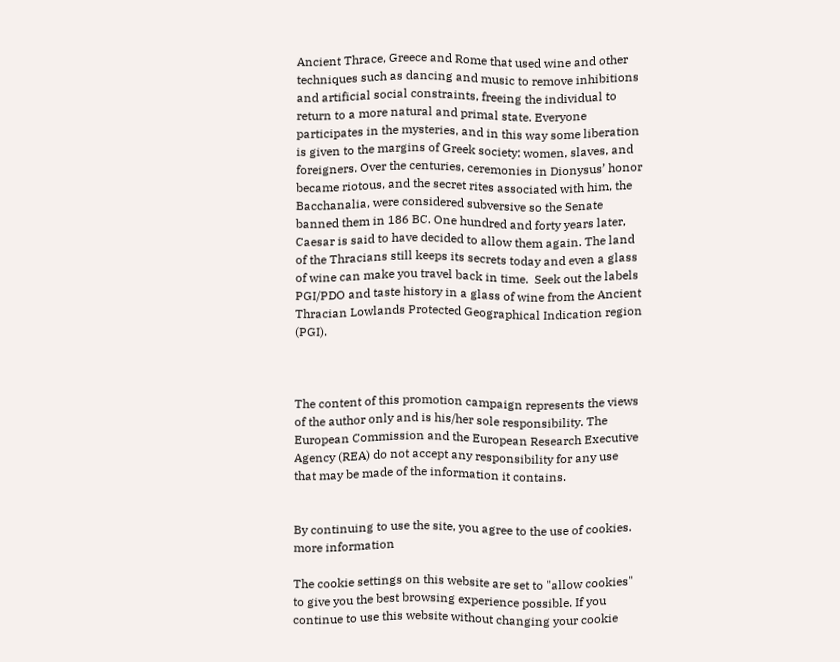Ancient Thrace, Greece and Rome that used wine and other techniques such as dancing and music to remove inhibitions and artificial social constraints, freeing the individual to return to a more natural and primal state. Everyone participates in the mysteries, and in this way some liberation is given to the margins of Greek society: women, slaves, and foreigners. Over the centuries, ceremonies in Dionysus’ honor became riotous, and the secret rites associated with him, the Bacchanalia, were considered subversive so the Senate banned them in 186 BC. One hundred and forty years later, Caesar is said to have decided to allow them again. The land of the Thracians still keeps its secrets today and even a glass of wine can make you travel back in time.  Seek out the labels PGI/PDO and taste history in a glass of wine from the Ancient Thracian Lowlands Protected Geographical Indication region (PGI).



The content of this promotion campaign represents the views of the author only and is his/her sole responsibility. The European Commission and the European Research Executive Agency (REA) do not accept any responsibility for any use that may be made of the information it contains.


By continuing to use the site, you agree to the use of cookies. more information

The cookie settings on this website are set to "allow cookies" to give you the best browsing experience possible. If you continue to use this website without changing your cookie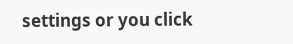settings or you click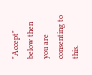"Accept" below then you are consenting to this.